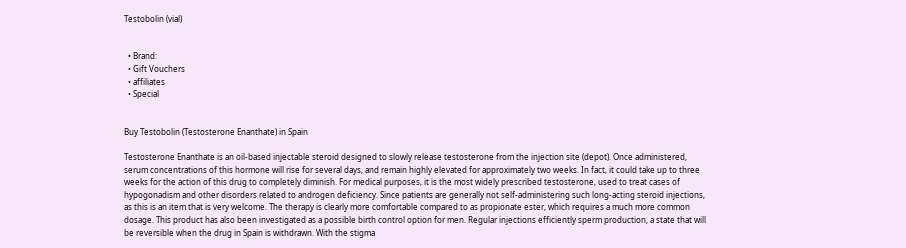Testobolin (vial)


  • Brand:
  • Gift Vouchers
  • affiliates
  • Special


Buy Testobolin (Testosterone Enanthate) in Spain

Testosterone Enanthate is an oil-based injectable steroid designed to slowly release testosterone from the injection site (depot). Once administered, serum concentrations of this hormone will rise for several days, and remain highly elevated for approximately two weeks. In fact, it could take up to three weeks for the action of this drug to completely diminish. For medical purposes, it is the most widely prescribed testosterone, used to treat cases of hypogonadism and other disorders related to androgen deficiency. Since patients are generally not self-administering such long-acting steroid injections, as this is an item that is very welcome. The therapy is clearly more comfortable compared to as propionate ester, which requires a much more common dosage. This product has also been investigated as a possible birth control option for men. Regular injections efficiently sperm production, a state that will be reversible when the drug in Spain is withdrawn. With the stigma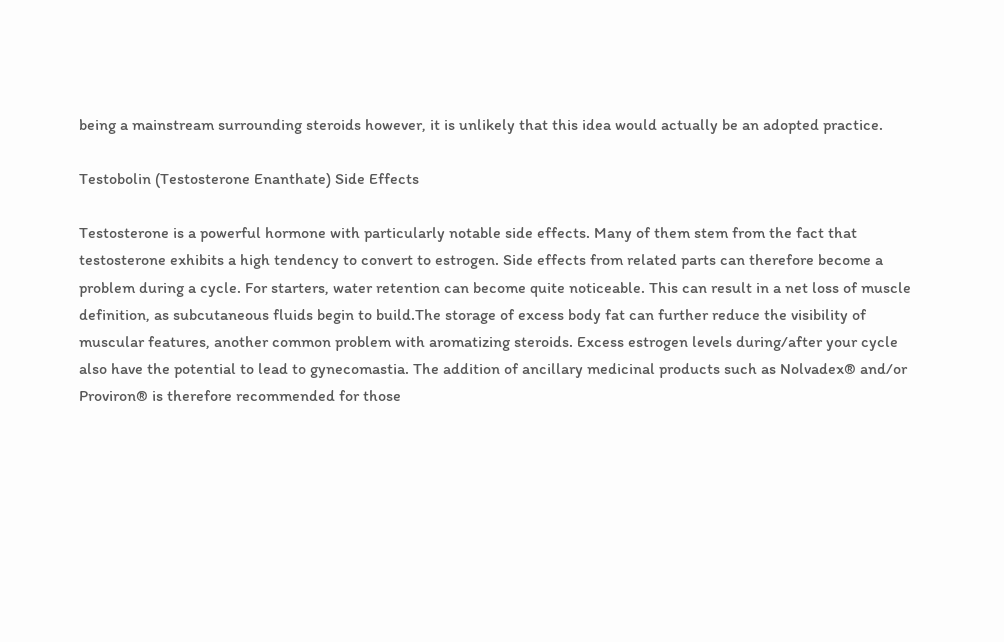being a mainstream surrounding steroids however, it is unlikely that this idea would actually be an adopted practice.

Testobolin (Testosterone Enanthate) Side Effects

Testosterone is a powerful hormone with particularly notable side effects. Many of them stem from the fact that testosterone exhibits a high tendency to convert to estrogen. Side effects from related parts can therefore become a problem during a cycle. For starters, water retention can become quite noticeable. This can result in a net loss of muscle definition, as subcutaneous fluids begin to build.The storage of excess body fat can further reduce the visibility of muscular features, another common problem with aromatizing steroids. Excess estrogen levels during/after your cycle also have the potential to lead to gynecomastia. The addition of ancillary medicinal products such as Nolvadex® and/or Proviron® is therefore recommended for those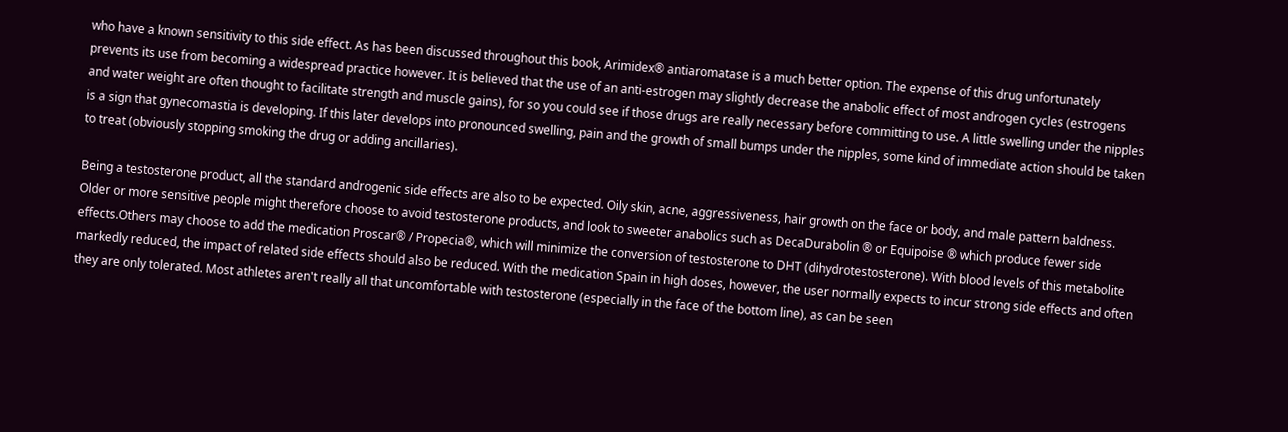who have a known sensitivity to this side effect. As has been discussed throughout this book, Arimidex® antiaromatase is a much better option. The expense of this drug unfortunately prevents its use from becoming a widespread practice however. It is believed that the use of an anti-estrogen may slightly decrease the anabolic effect of most androgen cycles (estrogens and water weight are often thought to facilitate strength and muscle gains), for so you could see if those drugs are really necessary before committing to use. A little swelling under the nipples is a sign that gynecomastia is developing. If this later develops into pronounced swelling, pain and the growth of small bumps under the nipples, some kind of immediate action should be taken to treat (obviously stopping smoking the drug or adding ancillaries).

Being a testosterone product, all the standard androgenic side effects are also to be expected. Oily skin, acne, aggressiveness, hair growth on the face or body, and male pattern baldness. Older or more sensitive people might therefore choose to avoid testosterone products, and look to sweeter anabolics such as DecaDurabolin ® or Equipoise ® which produce fewer side effects.Others may choose to add the medication Proscar® / Propecia®, which will minimize the conversion of testosterone to DHT (dihydrotestosterone). With blood levels of this metabolite markedly reduced, the impact of related side effects should also be reduced. With the medication Spain in high doses, however, the user normally expects to incur strong side effects and often they are only tolerated. Most athletes aren't really all that uncomfortable with testosterone (especially in the face of the bottom line), as can be seen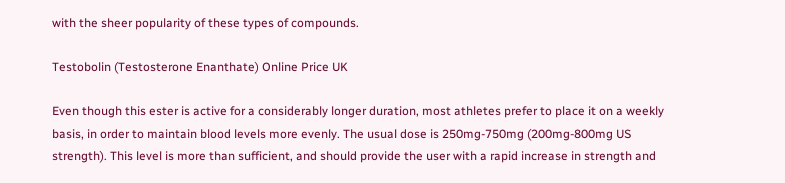with the sheer popularity of these types of compounds.

Testobolin (Testosterone Enanthate) Online Price UK

Even though this ester is active for a considerably longer duration, most athletes prefer to place it on a weekly basis, in order to maintain blood levels more evenly. The usual dose is 250mg-750mg (200mg-800mg US strength). This level is more than sufficient, and should provide the user with a rapid increase in strength and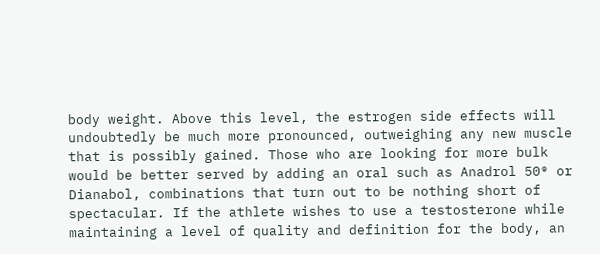body weight. Above this level, the estrogen side effects will undoubtedly be much more pronounced, outweighing any new muscle that is possibly gained. Those who are looking for more bulk would be better served by adding an oral such as Anadrol 50® or Dianabol, combinations that turn out to be nothing short of spectacular. If the athlete wishes to use a testosterone while maintaining a level of quality and definition for the body, an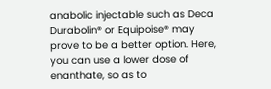anabolic injectable such as Deca Durabolin® or Equipoise® may prove to be a better option. Here, you can use a lower dose of enanthate, so as to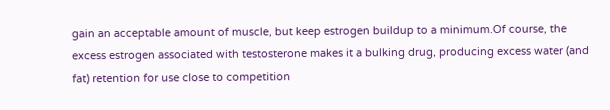gain an acceptable amount of muscle, but keep estrogen buildup to a minimum.Of course, the excess estrogen associated with testosterone makes it a bulking drug, producing excess water (and fat) retention for use close to competition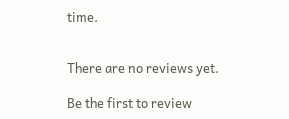time.


There are no reviews yet.

Be the first to review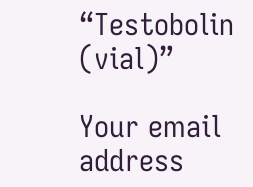“Testobolin (vial)”

Your email address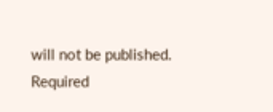will not be published. Required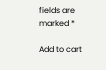fields are marked *

Add to cart